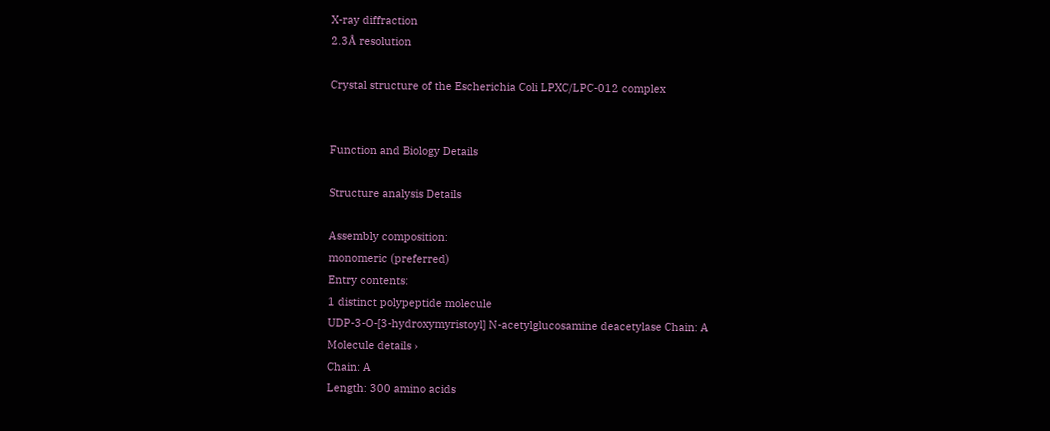X-ray diffraction
2.3Å resolution

Crystal structure of the Escherichia Coli LPXC/LPC-012 complex


Function and Biology Details

Structure analysis Details

Assembly composition:
monomeric (preferred)
Entry contents:
1 distinct polypeptide molecule
UDP-3-O-[3-hydroxymyristoyl] N-acetylglucosamine deacetylase Chain: A
Molecule details ›
Chain: A
Length: 300 amino acids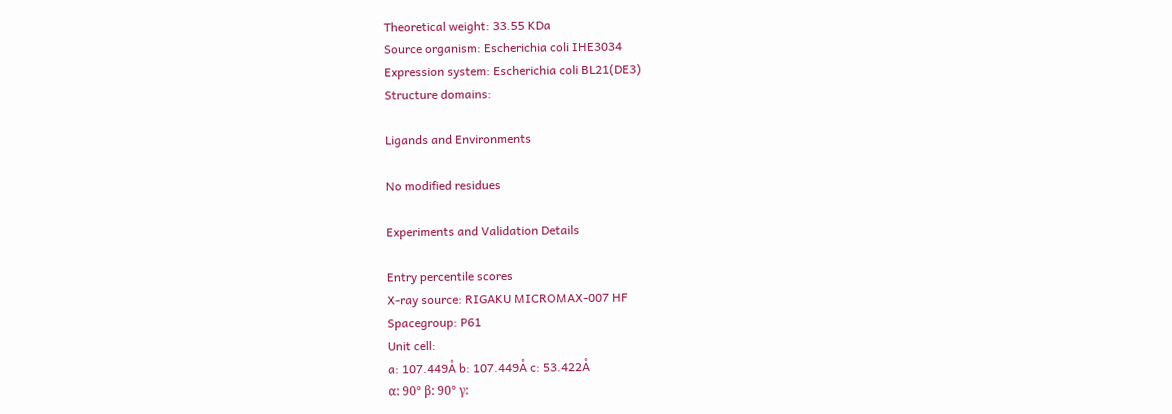Theoretical weight: 33.55 KDa
Source organism: Escherichia coli IHE3034
Expression system: Escherichia coli BL21(DE3)
Structure domains:

Ligands and Environments

No modified residues

Experiments and Validation Details

Entry percentile scores
X-ray source: RIGAKU MICROMAX-007 HF
Spacegroup: P61
Unit cell:
a: 107.449Å b: 107.449Å c: 53.422Å
α: 90° β: 90° γ: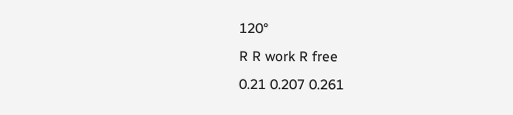120°
R R work R free
0.21 0.207 0.261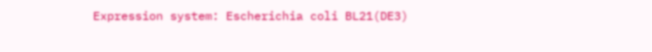Expression system: Escherichia coli BL21(DE3)